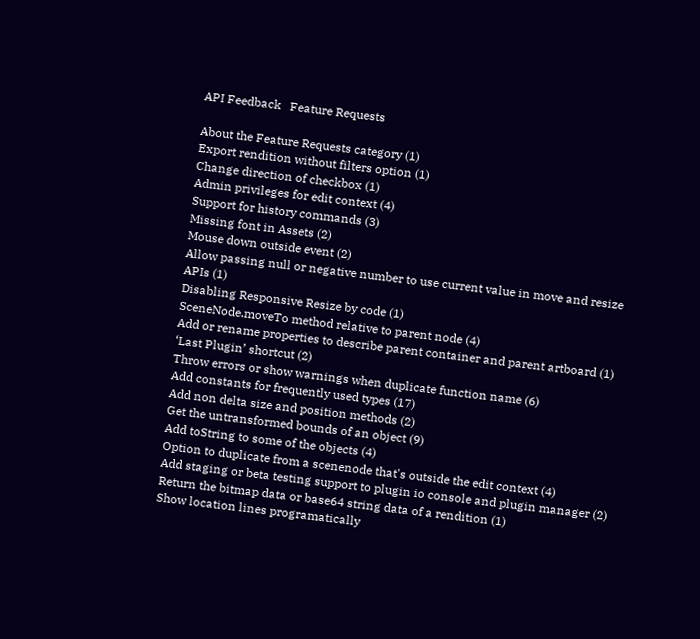API Feedback   Feature Requests

About the Feature Requests category (1)
Export rendition without filters option (1)
Change direction of checkbox (1)
Admin privileges for edit context (4)
Support for history commands (3)
Missing font in Assets (2)
Mouse down outside event (2)
Allow passing null or negative number to use current value in move and resize APIs (1)
Disabling Responsive Resize by code (1)
SceneNode.moveTo method relative to parent node (4)
Add or rename properties to describe parent container and parent artboard (1)
‘Last Plugin’ shortcut (2)
Throw errors or show warnings when duplicate function name (6)
Add constants for frequently used types (17)
Add non delta size and position methods (2)
Get the untransformed bounds of an object (9)
Add toString to some of the objects (4)
Option to duplicate from a scenenode that's outside the edit context (4)
Add staging or beta testing support to plugin io console and plugin manager (2)
Return the bitmap data or base64 string data of a rendition (1)
Show location lines programatically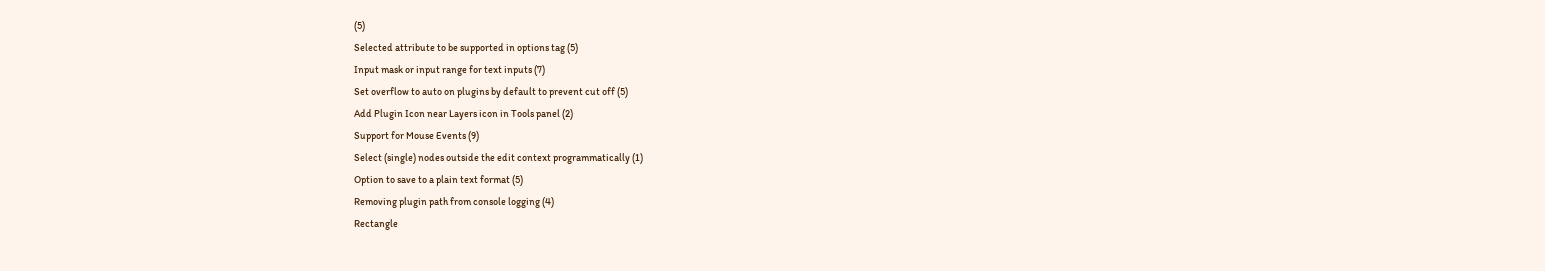(5)
Selected attribute to be supported in options tag (5)
Input mask or input range for text inputs (7)
Set overflow to auto on plugins by default to prevent cut off (5)
Add Plugin Icon near Layers icon in Tools panel (2)
Support for Mouse Events (9)
Select (single) nodes outside the edit context programmatically (1)
Option to save to a plain text format (5)
Removing plugin path from console logging (4)
Rectangle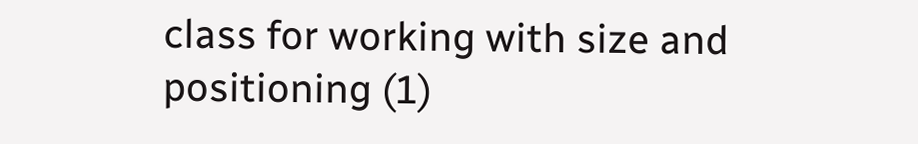class for working with size and positioning (1)